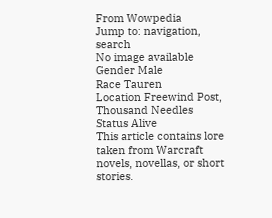From Wowpedia
Jump to: navigation, search
No image available
Gender Male
Race Tauren
Location Freewind Post, Thousand Needles
Status Alive
This article contains lore taken from Warcraft novels, novellas, or short stories.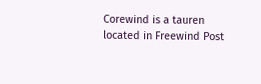Corewind is a tauren located in Freewind Post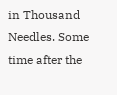in Thousand Needles. Some time after the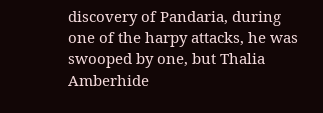discovery of Pandaria, during one of the harpy attacks, he was swooped by one, but Thalia Amberhide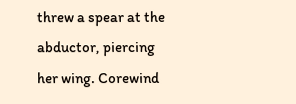threw a spear at the abductor, piercing her wing. Corewind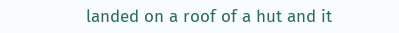landed on a roof of a hut and it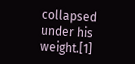collapsed under his weight.[1]